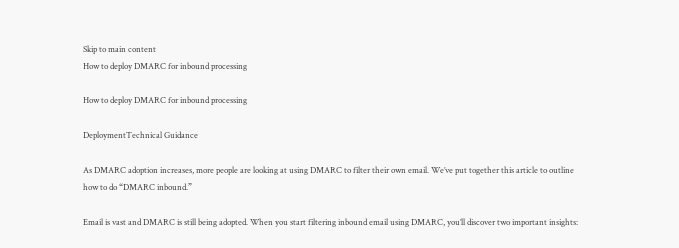Skip to main content
How to deploy DMARC for inbound processing

How to deploy DMARC for inbound processing

DeploymentTechnical Guidance

As DMARC adoption increases, more people are looking at using DMARC to filter their own email. We’ve put together this article to outline how to do “DMARC inbound.”

Email is vast and DMARC is still being adopted. When you start filtering inbound email using DMARC, you’ll discover two important insights: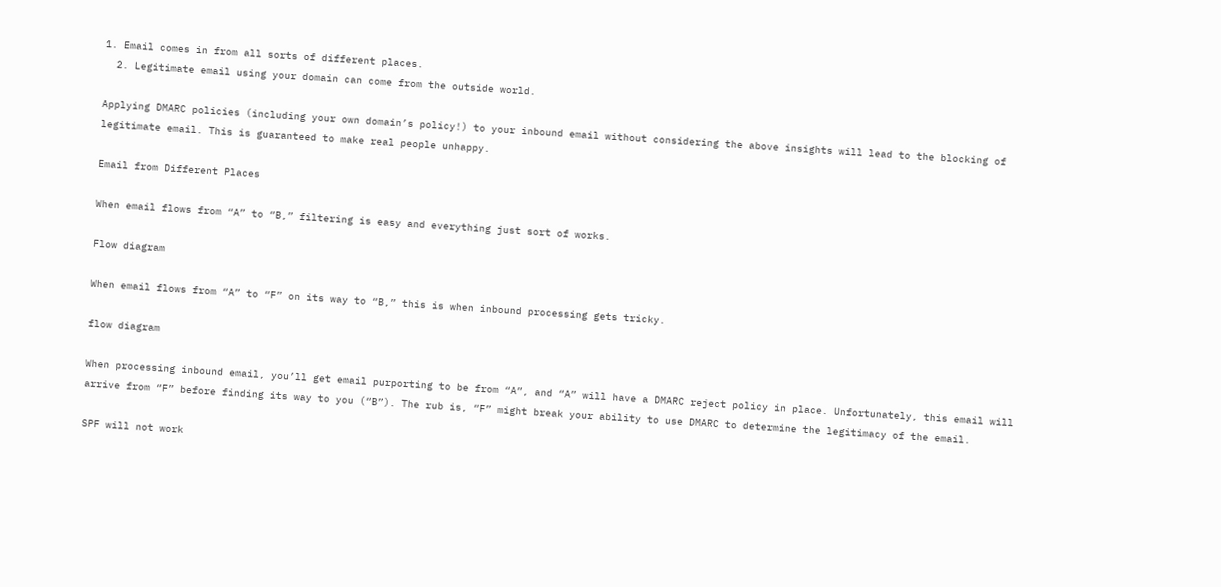1. Email comes in from all sorts of different places.
  2. Legitimate email using your domain can come from the outside world.

Applying DMARC policies (including your own domain’s policy!) to your inbound email without considering the above insights will lead to the blocking of legitimate email. This is guaranteed to make real people unhappy.

Email from Different Places

When email flows from “A” to “B,” filtering is easy and everything just sort of works.

Flow diagram

When email flows from “A” to “F” on its way to “B,” this is when inbound processing gets tricky.

flow diagram

When processing inbound email, you’ll get email purporting to be from “A”, and “A” will have a DMARC reject policy in place. Unfortunately, this email will arrive from “F” before finding its way to you (“B”). The rub is, “F” might break your ability to use DMARC to determine the legitimacy of the email.

SPF will not work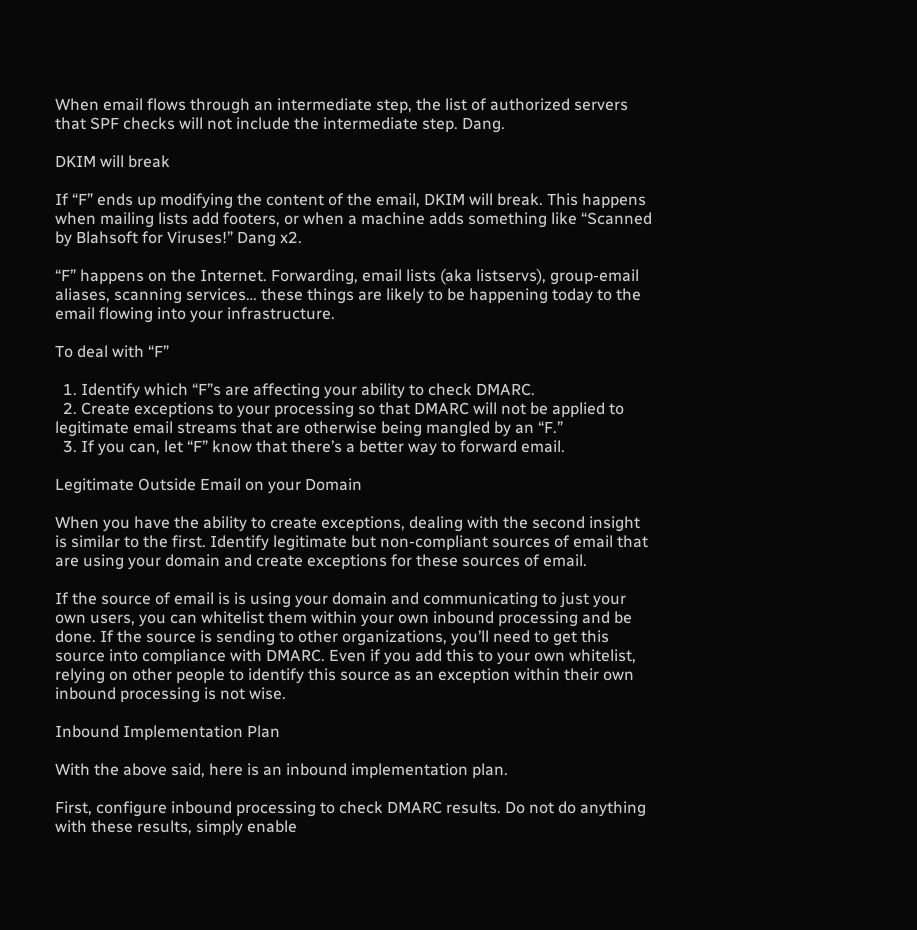When email flows through an intermediate step, the list of authorized servers that SPF checks will not include the intermediate step. Dang.

DKIM will break

If “F” ends up modifying the content of the email, DKIM will break. This happens when mailing lists add footers, or when a machine adds something like “Scanned by Blahsoft for Viruses!” Dang x2.

“F” happens on the Internet. Forwarding, email lists (aka listservs), group-email aliases, scanning services… these things are likely to be happening today to the email flowing into your infrastructure.

To deal with “F”

  1. Identify which “F”s are affecting your ability to check DMARC.
  2. Create exceptions to your processing so that DMARC will not be applied to legitimate email streams that are otherwise being mangled by an “F.”
  3. If you can, let “F” know that there’s a better way to forward email.

Legitimate Outside Email on your Domain

When you have the ability to create exceptions, dealing with the second insight is similar to the first. Identify legitimate but non-compliant sources of email that are using your domain and create exceptions for these sources of email.

If the source of email is is using your domain and communicating to just your own users, you can whitelist them within your own inbound processing and be done. If the source is sending to other organizations, you’ll need to get this source into compliance with DMARC. Even if you add this to your own whitelist, relying on other people to identify this source as an exception within their own inbound processing is not wise.

Inbound Implementation Plan

With the above said, here is an inbound implementation plan.

First, configure inbound processing to check DMARC results. Do not do anything with these results, simply enable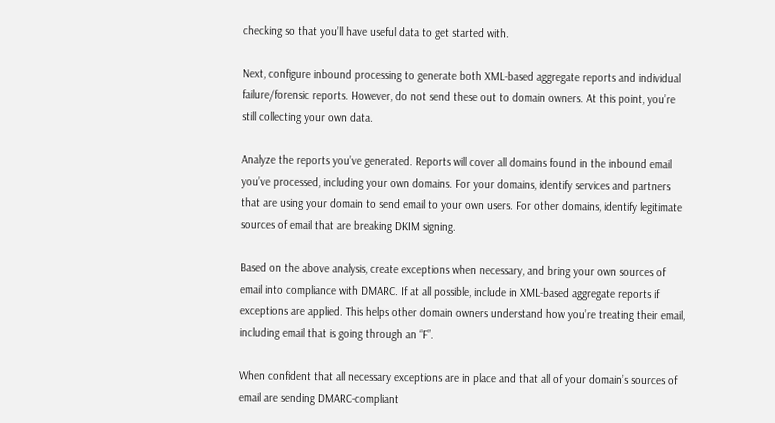checking so that you’ll have useful data to get started with.

Next, configure inbound processing to generate both XML-based aggregate reports and individual failure/forensic reports. However, do not send these out to domain owners. At this point, you’re still collecting your own data.

Analyze the reports you’ve generated. Reports will cover all domains found in the inbound email you’ve processed, including your own domains. For your domains, identify services and partners that are using your domain to send email to your own users. For other domains, identify legitimate sources of email that are breaking DKIM signing.

Based on the above analysis, create exceptions when necessary, and bring your own sources of email into compliance with DMARC. If at all possible, include in XML-based aggregate reports if exceptions are applied. This helps other domain owners understand how you’re treating their email, including email that is going through an “F”.

When confident that all necessary exceptions are in place and that all of your domain’s sources of email are sending DMARC-compliant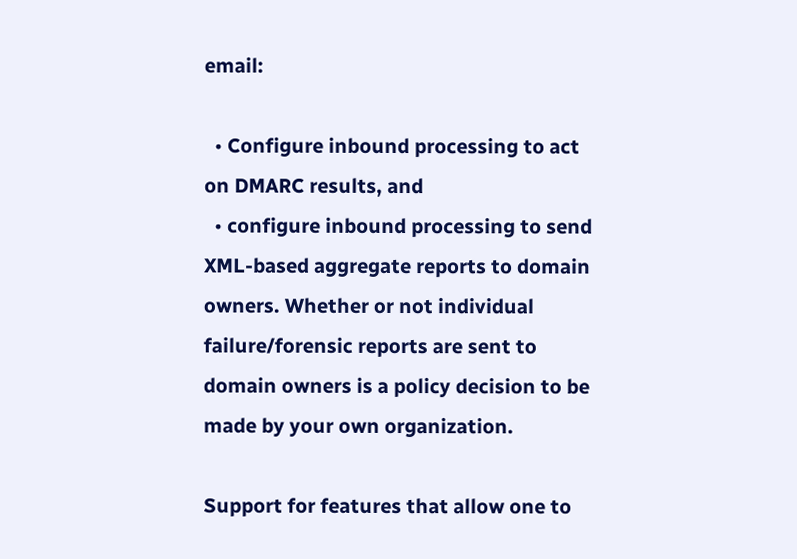email:

  • Configure inbound processing to act on DMARC results, and
  • configure inbound processing to send XML-based aggregate reports to domain owners. Whether or not individual failure/forensic reports are sent to domain owners is a policy decision to be made by your own organization.

Support for features that allow one to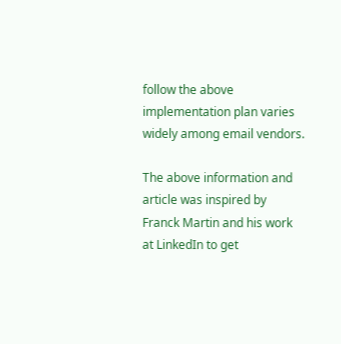follow the above implementation plan varies widely among email vendors.

The above information and article was inspired by Franck Martin and his work at LinkedIn to get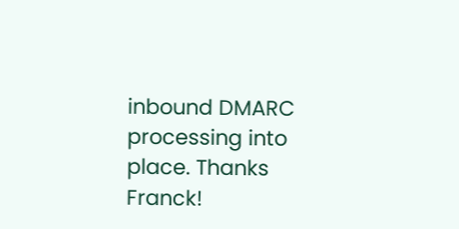inbound DMARC processing into place. Thanks Franck!